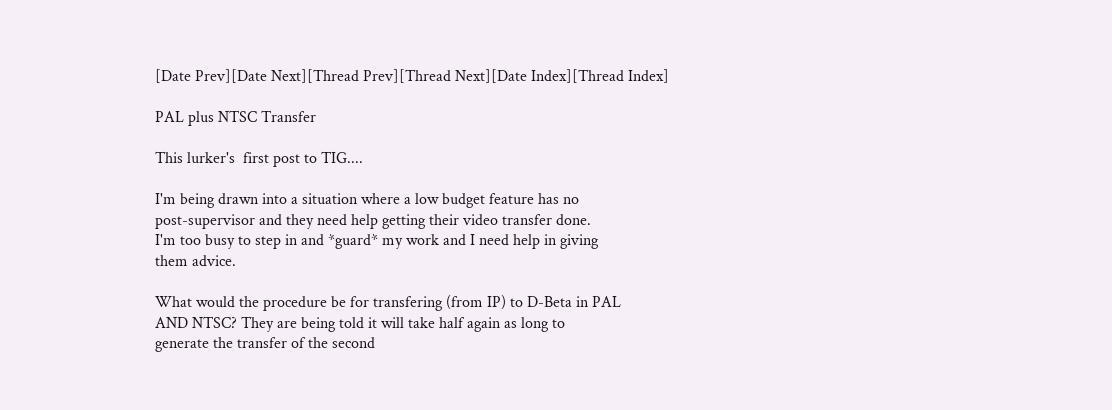[Date Prev][Date Next][Thread Prev][Thread Next][Date Index][Thread Index]

PAL plus NTSC Transfer

This lurker's  first post to TIG....

I'm being drawn into a situation where a low budget feature has no
post-supervisor and they need help getting their video transfer done.
I'm too busy to step in and *guard* my work and I need help in giving
them advice.

What would the procedure be for transfering (from IP) to D-Beta in PAL
AND NTSC? They are being told it will take half again as long to
generate the transfer of the second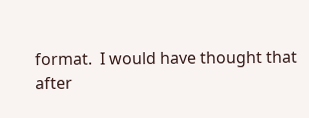format.  I would have thought that
after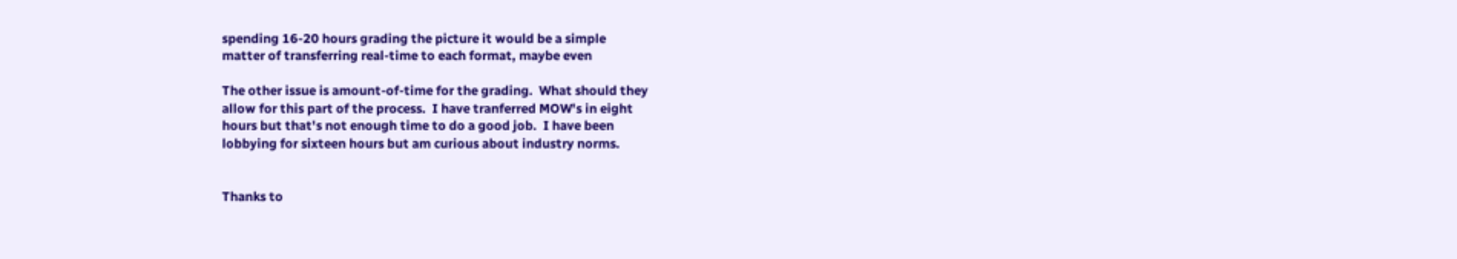spending 16-20 hours grading the picture it would be a simple
matter of transferring real-time to each format, maybe even

The other issue is amount-of-time for the grading.  What should they
allow for this part of the process.  I have tranferred MOW's in eight
hours but that's not enough time to do a good job.  I have been
lobbying for sixteen hours but am curious about industry norms.


Thanks to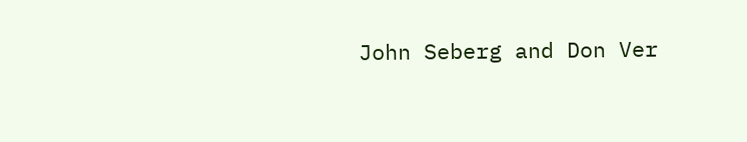John Seberg and Don Ver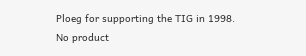Ploeg for supporting the TIG in 1998.
No product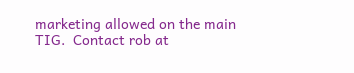marketing allowed on the main TIG.  Contact rob at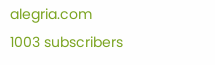alegria.com
1003 subscribers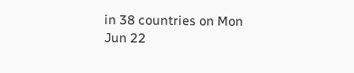in 38 countries on Mon Jun 22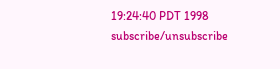19:24:40 PDT 1998
subscribe/unsubscribe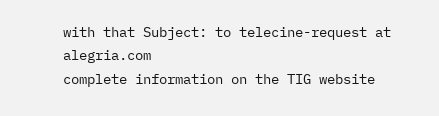with that Subject: to telecine-request at alegria.com
complete information on the TIG website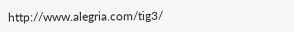http://www.alegria.com/tig3/